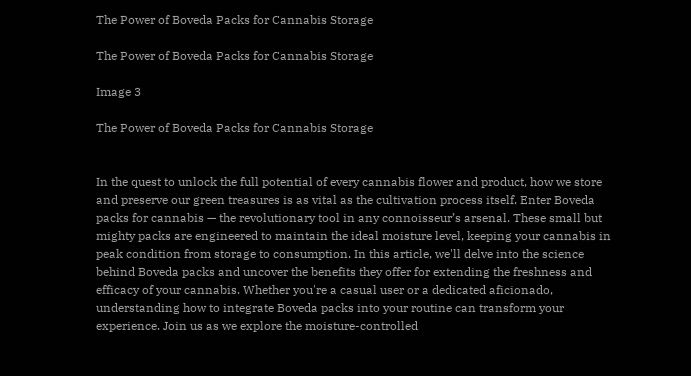The Power of Boveda Packs for Cannabis Storage

The Power of Boveda Packs for Cannabis Storage

Image 3

The Power of Boveda Packs for Cannabis Storage


In the quest to unlock the full potential of every cannabis flower and product, how we store and preserve our green treasures is as vital as the cultivation process itself. Enter Boveda packs for cannabis — the revolutionary tool in any connoisseur’s arsenal. These small but mighty packs are engineered to maintain the ideal moisture level, keeping your cannabis in peak condition from storage to consumption. In this article, we'll delve into the science behind Boveda packs and uncover the benefits they offer for extending the freshness and efficacy of your cannabis. Whether you're a casual user or a dedicated aficionado, understanding how to integrate Boveda packs into your routine can transform your experience. Join us as we explore the moisture-controlled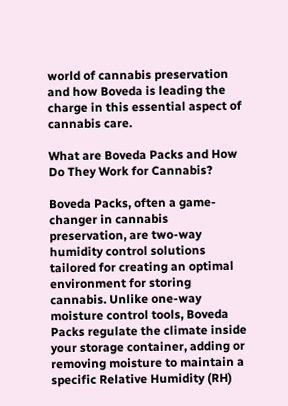world of cannabis preservation and how Boveda is leading the charge in this essential aspect of cannabis care.

What are Boveda Packs and How Do They Work for Cannabis?

Boveda Packs, often a game-changer in cannabis preservation, are two-way humidity control solutions tailored for creating an optimal environment for storing cannabis. Unlike one-way moisture control tools, Boveda Packs regulate the climate inside your storage container, adding or removing moisture to maintain a specific Relative Humidity (RH)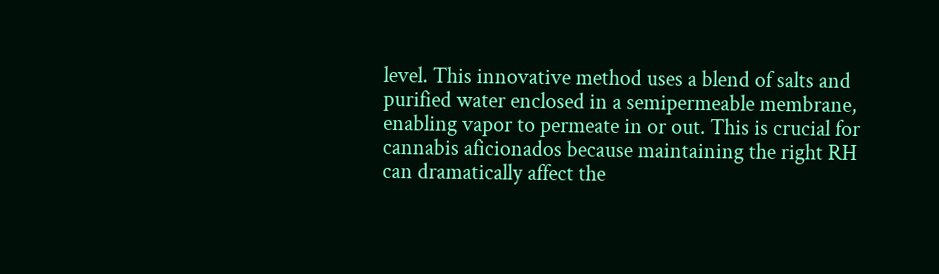level. This innovative method uses a blend of salts and purified water enclosed in a semipermeable membrane, enabling vapor to permeate in or out. This is crucial for cannabis aficionados because maintaining the right RH can dramatically affect the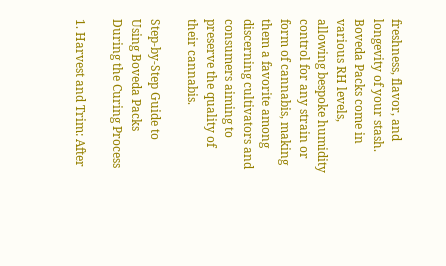freshness, flavor, and longevity of your stash. Boveda Packs come in various RH levels, allowing bespoke humidity control for any strain or form of cannabis, making them a favorite among discerning cultivators and consumers aiming to preserve the quality of their cannabis.

Step-by-Step Guide to Using Boveda Packs During the Curing Process

1. Harvest and Trim: After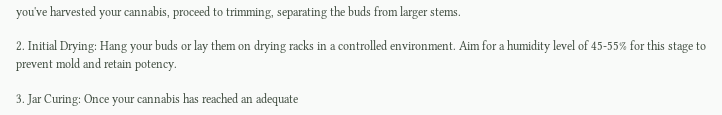you've harvested your cannabis, proceed to trimming, separating the buds from larger stems.

2. Initial Drying: Hang your buds or lay them on drying racks in a controlled environment. Aim for a humidity level of 45-55% for this stage to prevent mold and retain potency.

3. Jar Curing: Once your cannabis has reached an adequate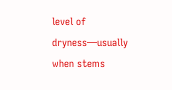level of dryness—usually when stems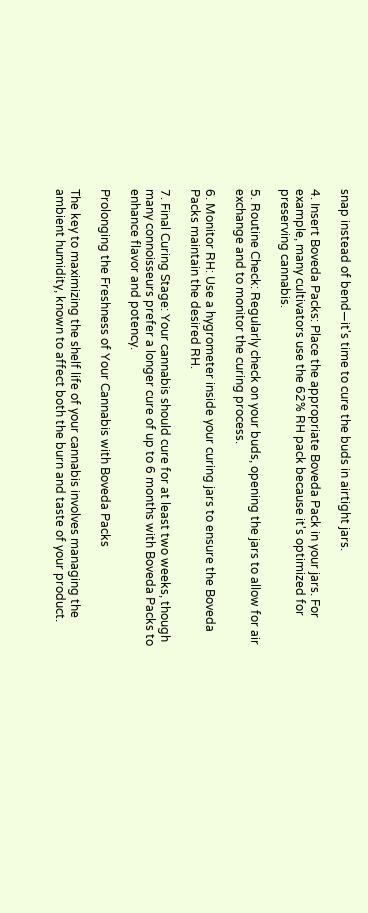snap instead of bend—it's time to cure the buds in airtight jars.

4. Insert Boveda Packs: Place the appropriate Boveda Pack in your jars. For example, many cultivators use the 62% RH pack because it's optimized for preserving cannabis.

5. Routine Check: Regularly check on your buds, opening the jars to allow for air exchange and to monitor the curing process.

6. Monitor RH: Use a hygrometer inside your curing jars to ensure the Boveda Packs maintain the desired RH.

7. Final Curing Stage: Your cannabis should cure for at least two weeks, though many connoisseurs prefer a longer cure of up to 6 months with Boveda Packs to enhance flavor and potency.

Prolonging the Freshness of Your Cannabis with Boveda Packs

The key to maximizing the shelf life of your cannabis involves managing the ambient humidity, known to affect both the burn and taste of your product.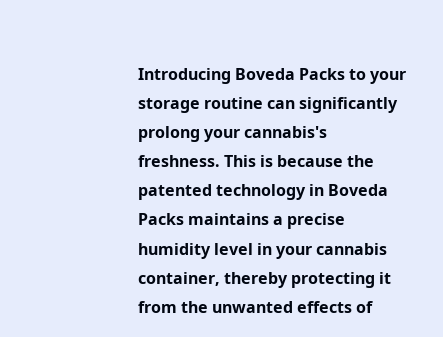Introducing Boveda Packs to your storage routine can significantly prolong your cannabis's freshness. This is because the patented technology in Boveda Packs maintains a precise humidity level in your cannabis container, thereby protecting it from the unwanted effects of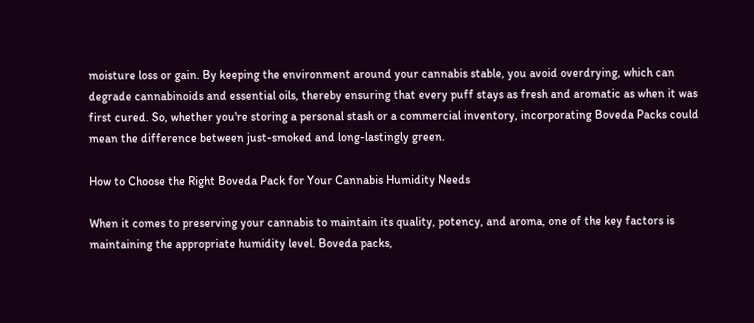moisture loss or gain. By keeping the environment around your cannabis stable, you avoid overdrying, which can degrade cannabinoids and essential oils, thereby ensuring that every puff stays as fresh and aromatic as when it was first cured. So, whether you're storing a personal stash or a commercial inventory, incorporating Boveda Packs could mean the difference between just-smoked and long-lastingly green.

How to Choose the Right Boveda Pack for Your Cannabis Humidity Needs

When it comes to preserving your cannabis to maintain its quality, potency, and aroma, one of the key factors is maintaining the appropriate humidity level. Boveda packs,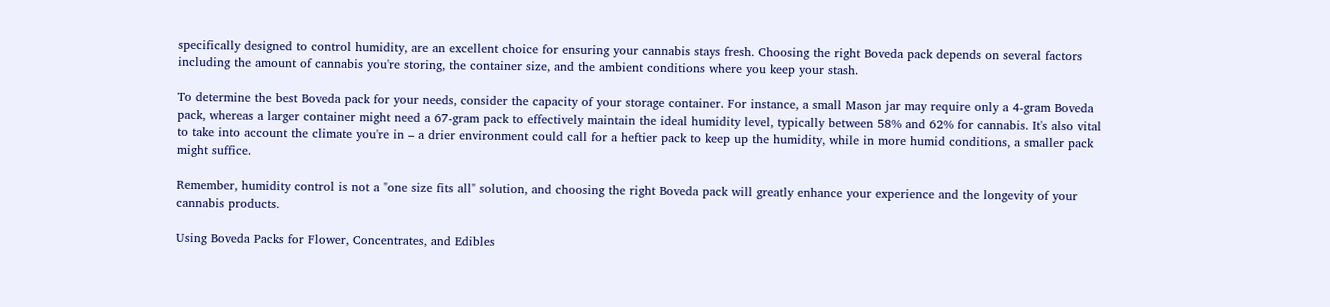specifically designed to control humidity, are an excellent choice for ensuring your cannabis stays fresh. Choosing the right Boveda pack depends on several factors including the amount of cannabis you're storing, the container size, and the ambient conditions where you keep your stash.

To determine the best Boveda pack for your needs, consider the capacity of your storage container. For instance, a small Mason jar may require only a 4-gram Boveda pack, whereas a larger container might need a 67-gram pack to effectively maintain the ideal humidity level, typically between 58% and 62% for cannabis. It's also vital to take into account the climate you're in – a drier environment could call for a heftier pack to keep up the humidity, while in more humid conditions, a smaller pack might suffice.

Remember, humidity control is not a "one size fits all" solution, and choosing the right Boveda pack will greatly enhance your experience and the longevity of your cannabis products.

Using Boveda Packs for Flower, Concentrates, and Edibles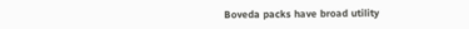Boveda packs have broad utility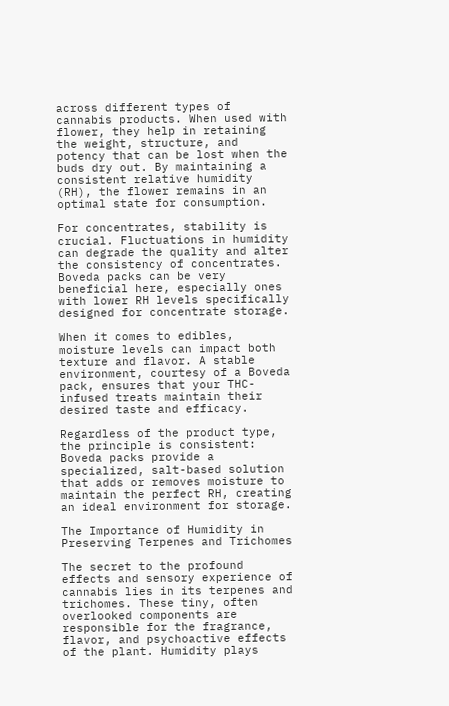across different types of cannabis products. When used with flower, they help in retaining the weight, structure, and potency that can be lost when the buds dry out. By maintaining a consistent relative humidity (RH), the flower remains in an optimal state for consumption.

For concentrates, stability is crucial. Fluctuations in humidity can degrade the quality and alter the consistency of concentrates. Boveda packs can be very beneficial here, especially ones with lower RH levels specifically designed for concentrate storage.

When it comes to edibles, moisture levels can impact both texture and flavor. A stable environment, courtesy of a Boveda pack, ensures that your THC-infused treats maintain their desired taste and efficacy.

Regardless of the product type, the principle is consistent: Boveda packs provide a specialized, salt-based solution that adds or removes moisture to maintain the perfect RH, creating an ideal environment for storage.

The Importance of Humidity in Preserving Terpenes and Trichomes

The secret to the profound effects and sensory experience of cannabis lies in its terpenes and trichomes. These tiny, often overlooked components are responsible for the fragrance, flavor, and psychoactive effects of the plant. Humidity plays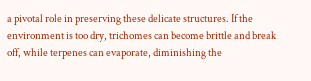a pivotal role in preserving these delicate structures. If the environment is too dry, trichomes can become brittle and break off, while terpenes can evaporate, diminishing the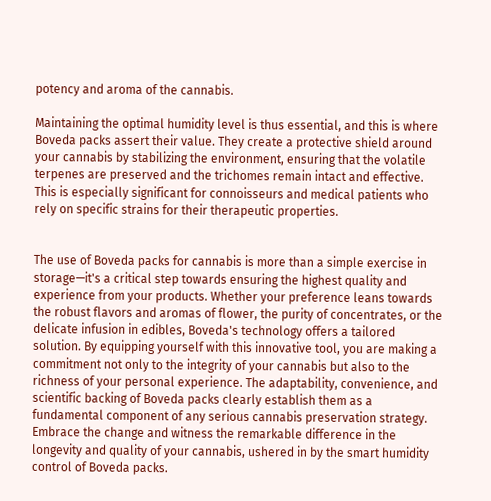potency and aroma of the cannabis.

Maintaining the optimal humidity level is thus essential, and this is where Boveda packs assert their value. They create a protective shield around your cannabis by stabilizing the environment, ensuring that the volatile terpenes are preserved and the trichomes remain intact and effective. This is especially significant for connoisseurs and medical patients who rely on specific strains for their therapeutic properties.


The use of Boveda packs for cannabis is more than a simple exercise in storage—it's a critical step towards ensuring the highest quality and experience from your products. Whether your preference leans towards the robust flavors and aromas of flower, the purity of concentrates, or the delicate infusion in edibles, Boveda's technology offers a tailored solution. By equipping yourself with this innovative tool, you are making a commitment not only to the integrity of your cannabis but also to the richness of your personal experience. The adaptability, convenience, and scientific backing of Boveda packs clearly establish them as a fundamental component of any serious cannabis preservation strategy. Embrace the change and witness the remarkable difference in the longevity and quality of your cannabis, ushered in by the smart humidity control of Boveda packs.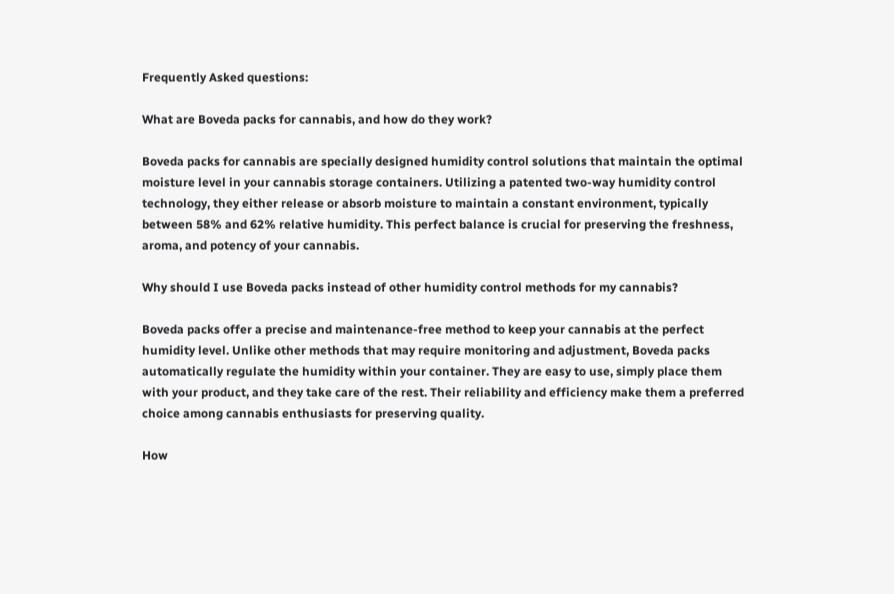Frequently Asked questions:

What are Boveda packs for cannabis, and how do they work?

Boveda packs for cannabis are specially designed humidity control solutions that maintain the optimal moisture level in your cannabis storage containers. Utilizing a patented two-way humidity control technology, they either release or absorb moisture to maintain a constant environment, typically between 58% and 62% relative humidity. This perfect balance is crucial for preserving the freshness, aroma, and potency of your cannabis.

Why should I use Boveda packs instead of other humidity control methods for my cannabis?

Boveda packs offer a precise and maintenance-free method to keep your cannabis at the perfect humidity level. Unlike other methods that may require monitoring and adjustment, Boveda packs automatically regulate the humidity within your container. They are easy to use, simply place them with your product, and they take care of the rest. Their reliability and efficiency make them a preferred choice among cannabis enthusiasts for preserving quality.

How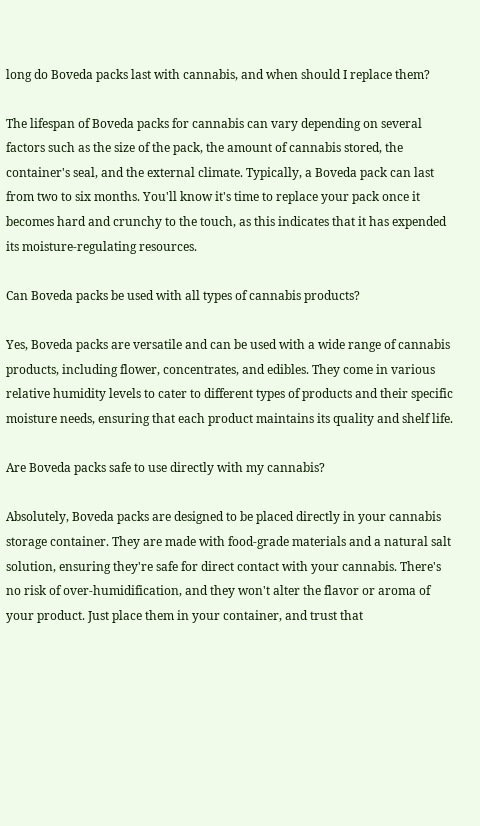long do Boveda packs last with cannabis, and when should I replace them?

The lifespan of Boveda packs for cannabis can vary depending on several factors such as the size of the pack, the amount of cannabis stored, the container's seal, and the external climate. Typically, a Boveda pack can last from two to six months. You'll know it's time to replace your pack once it becomes hard and crunchy to the touch, as this indicates that it has expended its moisture-regulating resources.

Can Boveda packs be used with all types of cannabis products?

Yes, Boveda packs are versatile and can be used with a wide range of cannabis products, including flower, concentrates, and edibles. They come in various relative humidity levels to cater to different types of products and their specific moisture needs, ensuring that each product maintains its quality and shelf life.

Are Boveda packs safe to use directly with my cannabis?

Absolutely, Boveda packs are designed to be placed directly in your cannabis storage container. They are made with food-grade materials and a natural salt solution, ensuring they're safe for direct contact with your cannabis. There's no risk of over-humidification, and they won't alter the flavor or aroma of your product. Just place them in your container, and trust that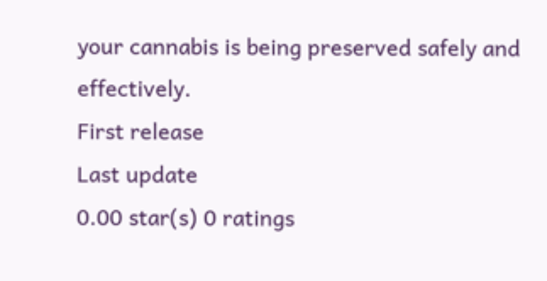your cannabis is being preserved safely and effectively.
First release
Last update
0.00 star(s) 0 ratings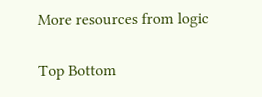More resources from logic

Top Bottom